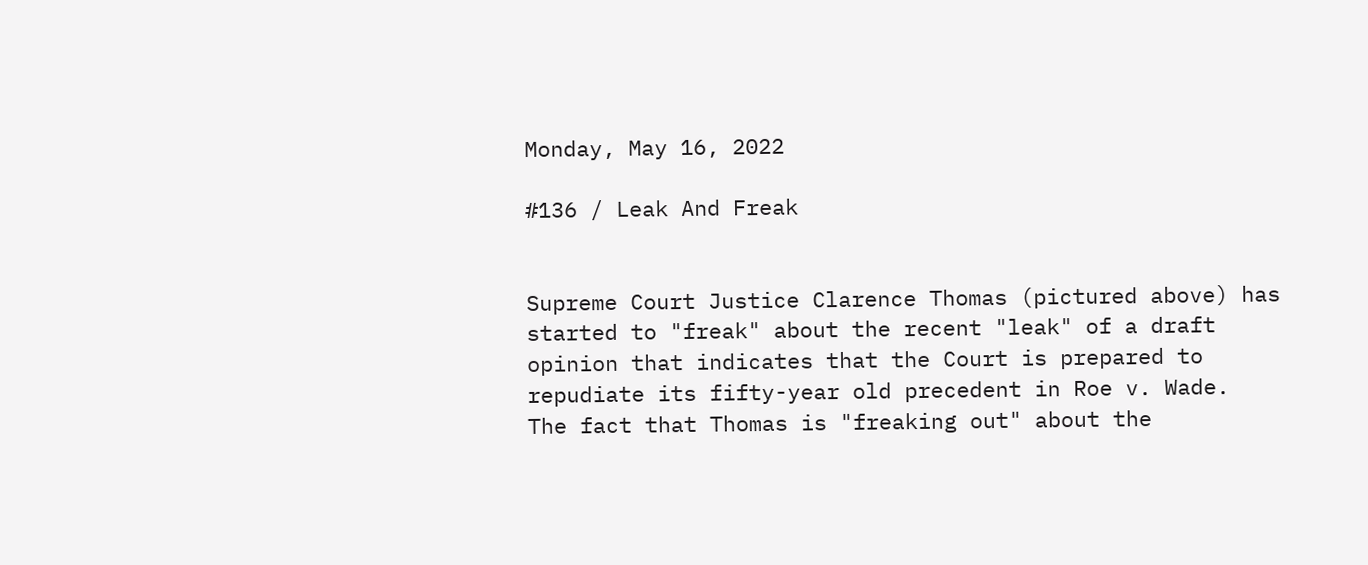Monday, May 16, 2022

#136 / Leak And Freak


Supreme Court Justice Clarence Thomas (pictured above) has started to "freak" about the recent "leak" of a draft opinion that indicates that the Court is prepared to repudiate its fifty-year old precedent in Roe v. Wade.
The fact that Thomas is "freaking out" about the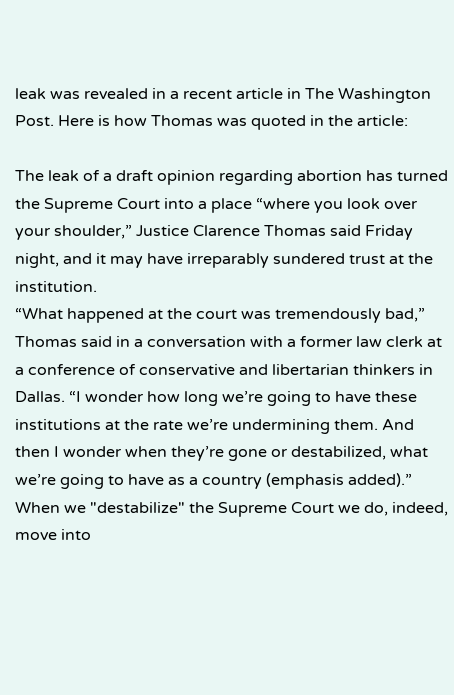leak was revealed in a recent article in The Washington Post. Here is how Thomas was quoted in the article:

The leak of a draft opinion regarding abortion has turned the Supreme Court into a place “where you look over your shoulder,” Justice Clarence Thomas said Friday night, and it may have irreparably sundered trust at the institution.
“What happened at the court was tremendously bad,” Thomas said in a conversation with a former law clerk at a conference of conservative and libertarian thinkers in Dallas. “I wonder how long we’re going to have these institutions at the rate we’re undermining them. And then I wonder when they’re gone or destabilized, what we’re going to have as a country (emphasis added).”
When we "destabilize" the Supreme Court we do, indeed, move into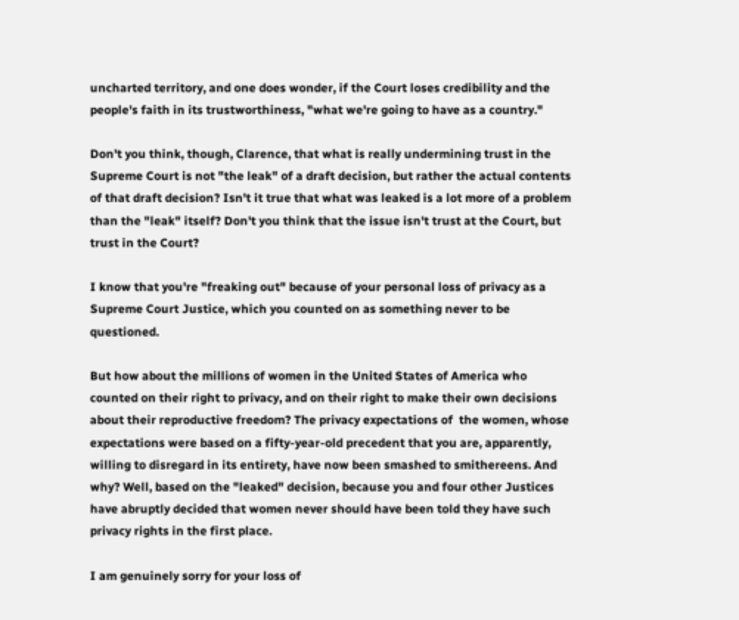uncharted territory, and one does wonder, if the Court loses credibility and the people's faith in its trustworthiness, "what we're going to have as a country."

Don't you think, though, Clarence, that what is really undermining trust in the Supreme Court is not "the leak" of a draft decision, but rather the actual contents of that draft decision? Isn't it true that what was leaked is a lot more of a problem than the "leak" itself? Don't you think that the issue isn't trust at the Court, but trust in the Court?

I know that you're "freaking out" because of your personal loss of privacy as a Supreme Court Justice, which you counted on as something never to be questioned.

But how about the millions of women in the United States of America who counted on their right to privacy, and on their right to make their own decisions about their reproductive freedom? The privacy expectations of  the women, whose expectations were based on a fifty-year-old precedent that you are, apparently, willing to disregard in its entirety, have now been smashed to smithereens. And why? Well, based on the "leaked" decision, because you and four other Justices have abruptly decided that women never should have been told they have such privacy rights in the first place.

I am genuinely sorry for your loss of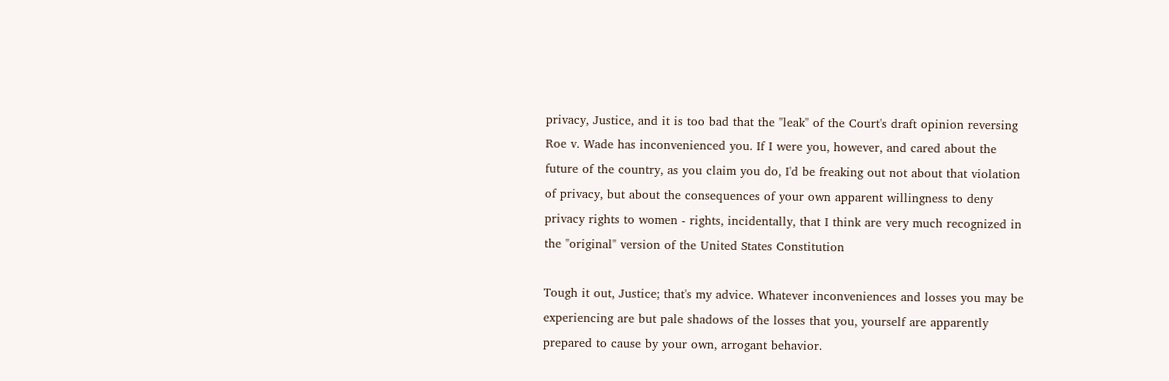privacy, Justice, and it is too bad that the "leak" of the Court's draft opinion reversing Roe v. Wade has inconvenienced you. If I were you, however, and cared about the future of the country, as you claim you do, I'd be freaking out not about that violation of privacy, but about the consequences of your own apparent willingness to deny privacy rights to women - rights, incidentally, that I think are very much recognized in the "original" version of the United States Constitution

Tough it out, Justice; that's my advice. Whatever inconveniences and losses you may be experiencing are but pale shadows of the losses that you, yourself are apparently prepared to cause by your own, arrogant behavior.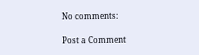No comments:

Post a Comment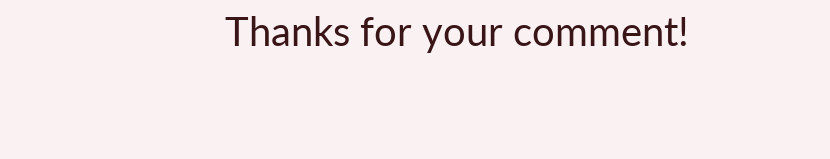Thanks for your comment!